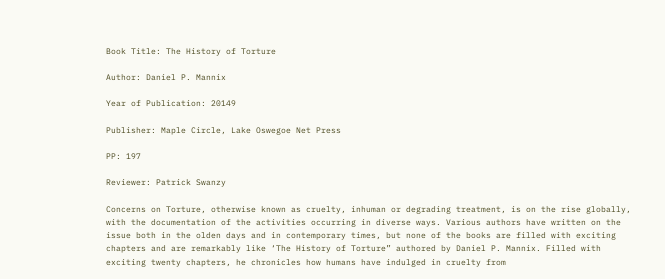Book Title: The History of Torture

Author: Daniel P. Mannix

Year of Publication: 20149

Publisher: Maple Circle, Lake Oswegoe Net Press

PP: 197

Reviewer: Patrick Swanzy

Concerns on Torture, otherwise known as cruelty, inhuman or degrading treatment, is on the rise globally, with the documentation of the activities occurring in diverse ways. Various authors have written on the issue both in the olden days and in contemporary times, but none of the books are filled with exciting chapters and are remarkably like ‘The History of Torture” authored by Daniel P. Mannix. Filled with exciting twenty chapters, he chronicles how humans have indulged in cruelty from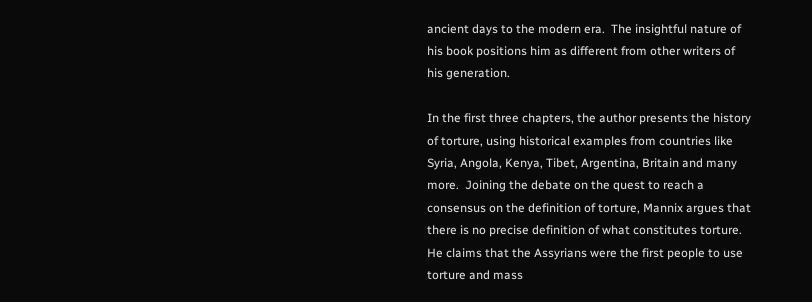ancient days to the modern era.  The insightful nature of his book positions him as different from other writers of his generation.

In the first three chapters, the author presents the history of torture, using historical examples from countries like Syria, Angola, Kenya, Tibet, Argentina, Britain and many more.  Joining the debate on the quest to reach a consensus on the definition of torture, Mannix argues that there is no precise definition of what constitutes torture. He claims that the Assyrians were the first people to use torture and mass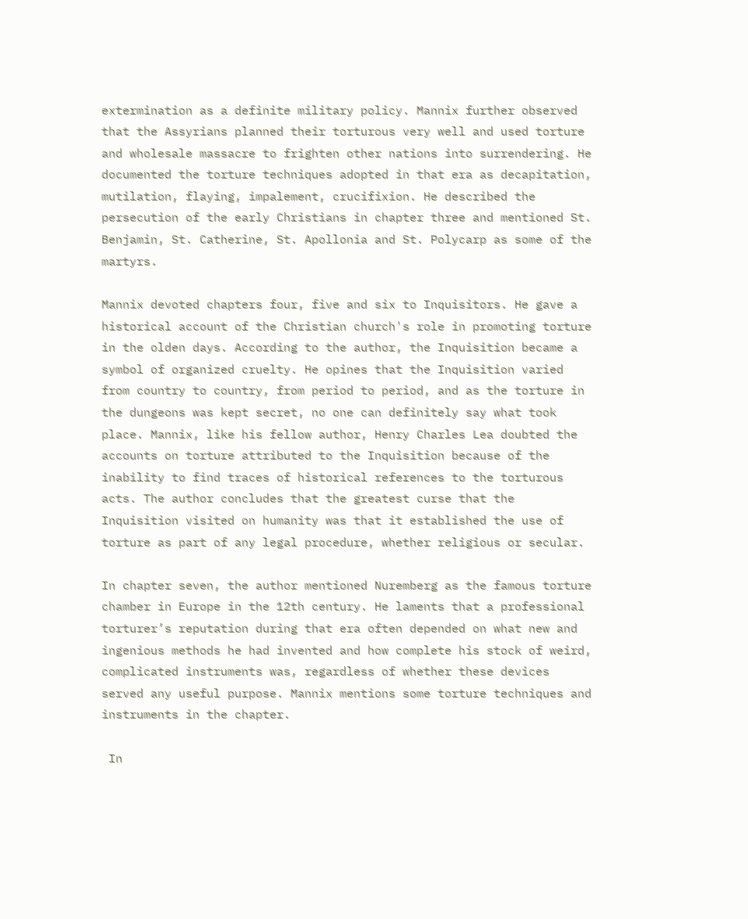extermination as a definite military policy. Mannix further observed that the Assyrians planned their torturous very well and used torture and wholesale massacre to frighten other nations into surrendering. He documented the torture techniques adopted in that era as decapitation, mutilation, flaying, impalement, crucifixion. He described the persecution of the early Christians in chapter three and mentioned St. Benjamin, St. Catherine, St. Apollonia and St. Polycarp as some of the martyrs.

Mannix devoted chapters four, five and six to Inquisitors. He gave a historical account of the Christian church's role in promoting torture in the olden days. According to the author, the Inquisition became a symbol of organized cruelty. He opines that the Inquisition varied from country to country, from period to period, and as the torture in the dungeons was kept secret, no one can definitely say what took place. Mannix, like his fellow author, Henry Charles Lea doubted the accounts on torture attributed to the Inquisition because of the inability to find traces of historical references to the torturous acts. The author concludes that the greatest curse that the Inquisition visited on humanity was that it established the use of torture as part of any legal procedure, whether religious or secular.

In chapter seven, the author mentioned Nuremberg as the famous torture chamber in Europe in the 12th century. He laments that a professional torturer’s reputation during that era often depended on what new and ingenious methods he had invented and how complete his stock of weird, complicated instruments was, regardless of whether these devices served any useful purpose. Mannix mentions some torture techniques and instruments in the chapter.

 In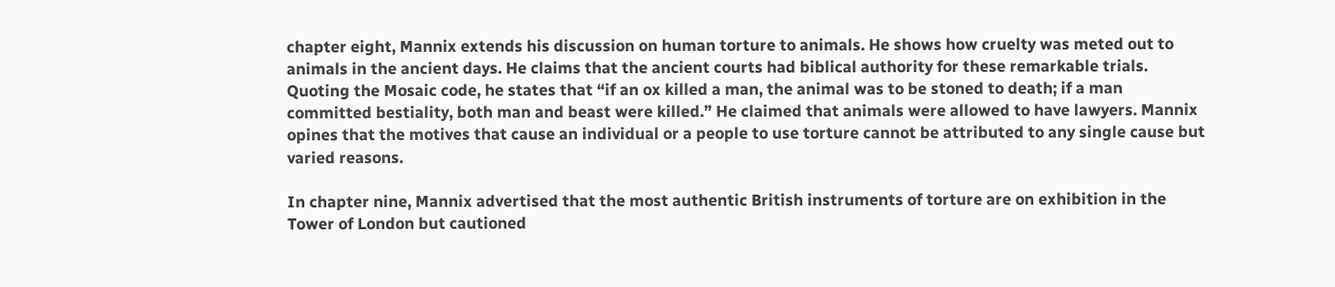chapter eight, Mannix extends his discussion on human torture to animals. He shows how cruelty was meted out to animals in the ancient days. He claims that the ancient courts had biblical authority for these remarkable trials. Quoting the Mosaic code, he states that “if an ox killed a man, the animal was to be stoned to death; if a man committed bestiality, both man and beast were killed.” He claimed that animals were allowed to have lawyers. Mannix opines that the motives that cause an individual or a people to use torture cannot be attributed to any single cause but varied reasons.

In chapter nine, Mannix advertised that the most authentic British instruments of torture are on exhibition in the Tower of London but cautioned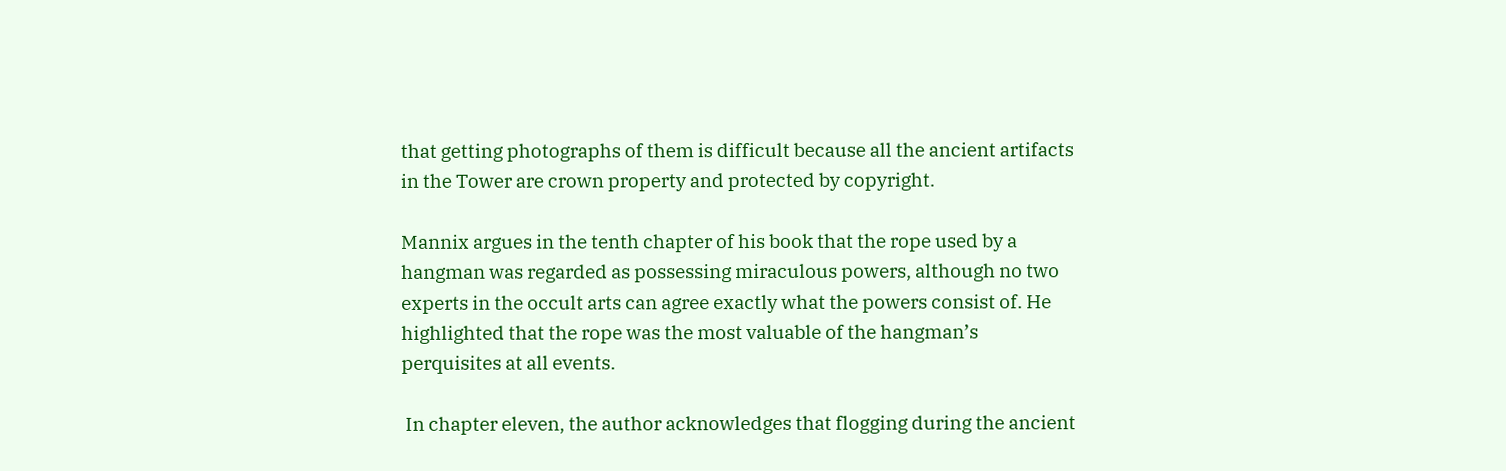that getting photographs of them is difficult because all the ancient artifacts in the Tower are crown property and protected by copyright.

Mannix argues in the tenth chapter of his book that the rope used by a hangman was regarded as possessing miraculous powers, although no two experts in the occult arts can agree exactly what the powers consist of. He highlighted that the rope was the most valuable of the hangman’s perquisites at all events.

 In chapter eleven, the author acknowledges that flogging during the ancient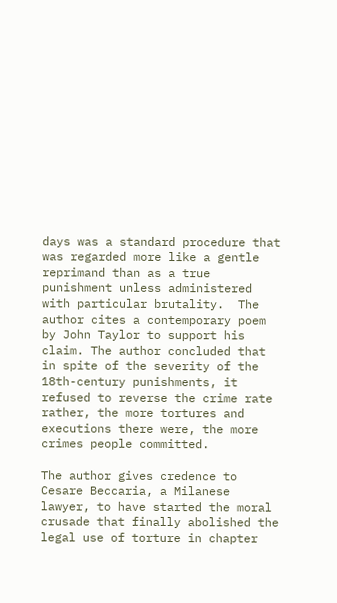days was a standard procedure that was regarded more like a gentle reprimand than as a true punishment unless administered with particular brutality.  The author cites a contemporary poem by John Taylor to support his claim. The author concluded that in spite of the severity of the 18th-century punishments, it refused to reverse the crime rate rather, the more tortures and executions there were, the more crimes people committed.

The author gives credence to Cesare Beccaria, a Milanese lawyer, to have started the moral crusade that finally abolished the legal use of torture in chapter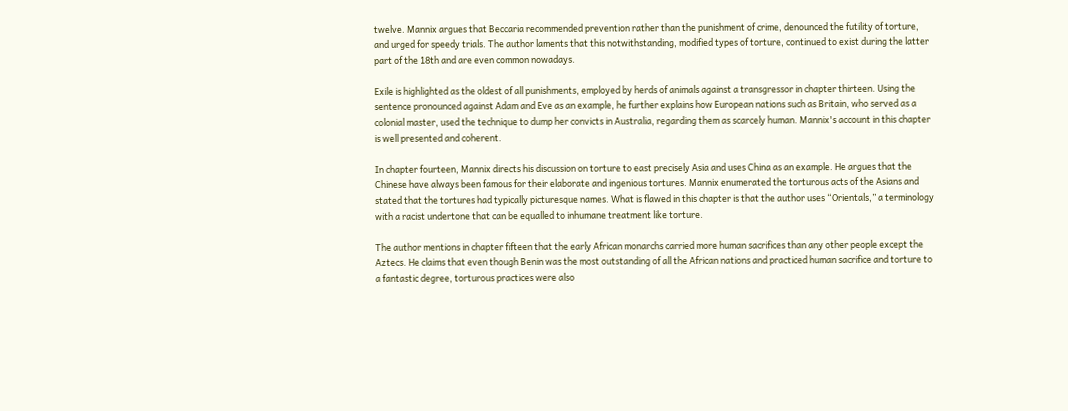twelve. Mannix argues that Beccaria recommended prevention rather than the punishment of crime, denounced the futility of torture, and urged for speedy trials. The author laments that this notwithstanding, modified types of torture, continued to exist during the latter part of the 18th and are even common nowadays.

Exile is highlighted as the oldest of all punishments, employed by herds of animals against a transgressor in chapter thirteen. Using the sentence pronounced against Adam and Eve as an example, he further explains how European nations such as Britain, who served as a colonial master, used the technique to dump her convicts in Australia, regarding them as scarcely human. Mannix's account in this chapter is well presented and coherent.

In chapter fourteen, Mannix directs his discussion on torture to east precisely Asia and uses China as an example. He argues that the Chinese have always been famous for their elaborate and ingenious tortures. Mannix enumerated the torturous acts of the Asians and stated that the tortures had typically picturesque names. What is flawed in this chapter is that the author uses “Orientals,” a terminology with a racist undertone that can be equalled to inhumane treatment like torture.

The author mentions in chapter fifteen that the early African monarchs carried more human sacrifices than any other people except the Aztecs. He claims that even though Benin was the most outstanding of all the African nations and practiced human sacrifice and torture to a fantastic degree, torturous practices were also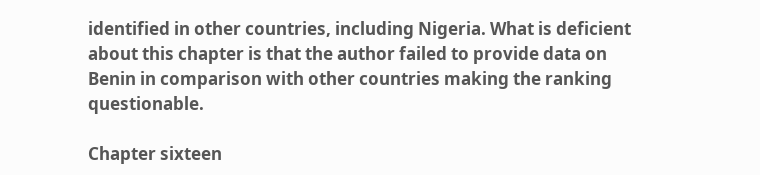identified in other countries, including Nigeria. What is deficient about this chapter is that the author failed to provide data on Benin in comparison with other countries making the ranking questionable.

Chapter sixteen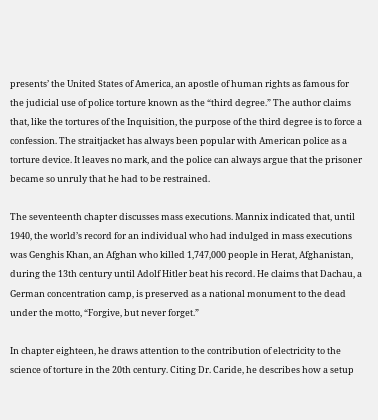presents’ the United States of America, an apostle of human rights as famous for the judicial use of police torture known as the “third degree.” The author claims that, like the tortures of the Inquisition, the purpose of the third degree is to force a confession. The straitjacket has always been popular with American police as a torture device. It leaves no mark, and the police can always argue that the prisoner became so unruly that he had to be restrained.

The seventeenth chapter discusses mass executions. Mannix indicated that, until 1940, the world’s record for an individual who had indulged in mass executions was Genghis Khan, an Afghan who killed 1,747,000 people in Herat, Afghanistan, during the 13th century until Adolf Hitler beat his record. He claims that Dachau, a German concentration camp, is preserved as a national monument to the dead under the motto, “Forgive, but never forget.”

In chapter eighteen, he draws attention to the contribution of electricity to the science of torture in the 20th century. Citing Dr. Caride, he describes how a setup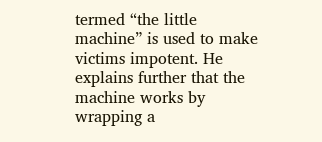termed “the little machine” is used to make victims impotent. He explains further that the machine works by wrapping a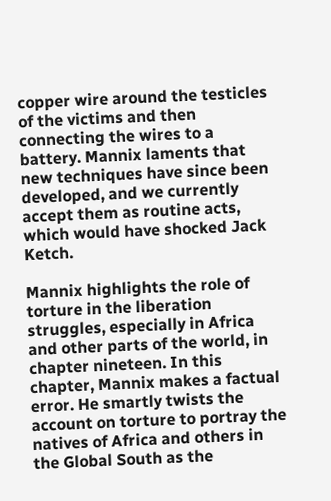copper wire around the testicles of the victims and then connecting the wires to a battery. Mannix laments that new techniques have since been developed, and we currently accept them as routine acts, which would have shocked Jack Ketch.

Mannix highlights the role of torture in the liberation struggles, especially in Africa and other parts of the world, in chapter nineteen. In this chapter, Mannix makes a factual error. He smartly twists the account on torture to portray the natives of Africa and others in the Global South as the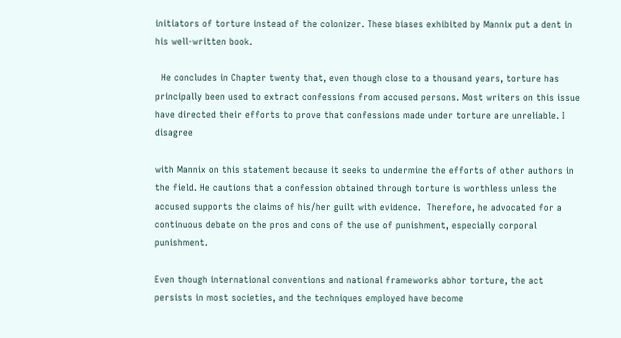initiators of torture instead of the colonizer. These biases exhibited by Mannix put a dent in his well-written book.

  He concludes in Chapter twenty that, even though close to a thousand years, torture has principally been used to extract confessions from accused persons. Most writers on this issue have directed their efforts to prove that confessions made under torture are unreliable. I disagree

with Mannix on this statement because it seeks to undermine the efforts of other authors in the field. He cautions that a confession obtained through torture is worthless unless the accused supports the claims of his/her guilt with evidence.  Therefore, he advocated for a continuous debate on the pros and cons of the use of punishment, especially corporal punishment.

Even though international conventions and national frameworks abhor torture, the act persists in most societies, and the techniques employed have become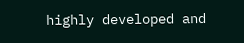highly developed and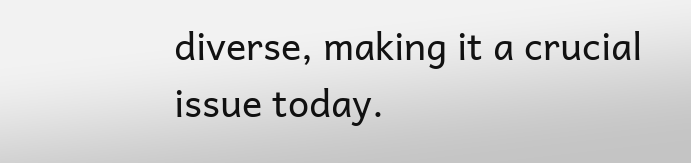diverse, making it a crucial issue today.